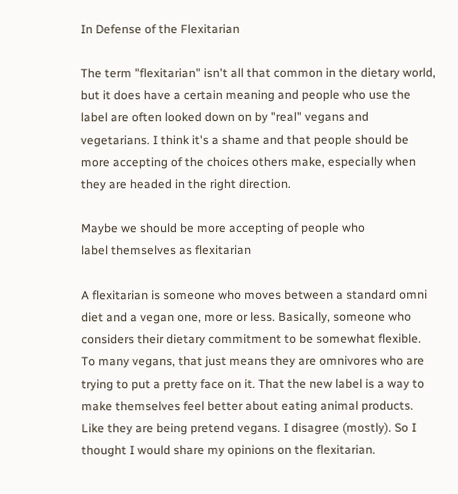In Defense of the Flexitarian

The term "flexitarian" isn't all that common in the dietary world, but it does have a certain meaning and people who use the label are often looked down on by "real" vegans and vegetarians. I think it's a shame and that people should be more accepting of the choices others make, especially when they are headed in the right direction.

Maybe we should be more accepting of people who
label themselves as flexitarian

A flexitarian is someone who moves between a standard omni diet and a vegan one, more or less. Basically, someone who considers their dietary commitment to be somewhat flexible. To many vegans, that just means they are omnivores who are trying to put a pretty face on it. That the new label is a way to make themselves feel better about eating animal products. Like they are being pretend vegans. I disagree (mostly). So I thought I would share my opinions on the flexitarian.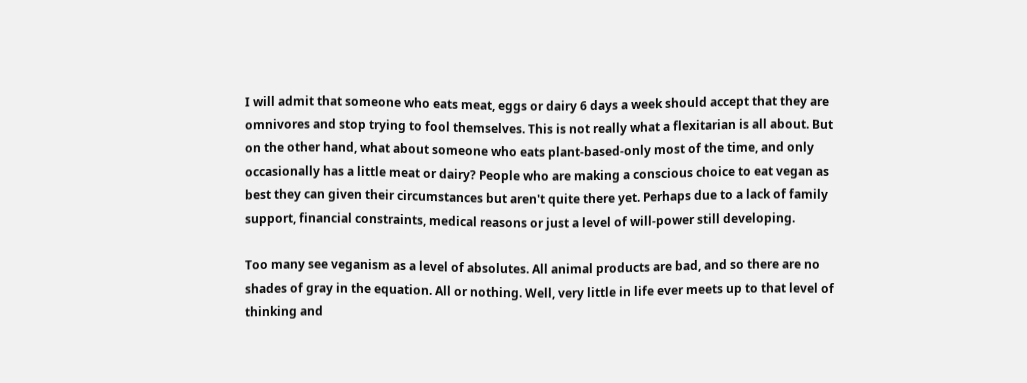I will admit that someone who eats meat, eggs or dairy 6 days a week should accept that they are omnivores and stop trying to fool themselves. This is not really what a flexitarian is all about. But on the other hand, what about someone who eats plant-based-only most of the time, and only occasionally has a little meat or dairy? People who are making a conscious choice to eat vegan as best they can given their circumstances but aren't quite there yet. Perhaps due to a lack of family support, financial constraints, medical reasons or just a level of will-power still developing.

Too many see veganism as a level of absolutes. All animal products are bad, and so there are no shades of gray in the equation. All or nothing. Well, very little in life ever meets up to that level of thinking and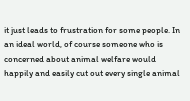it just leads to frustration for some people. In an ideal world, of course someone who is concerned about animal welfare would happily and easily cut out every single animal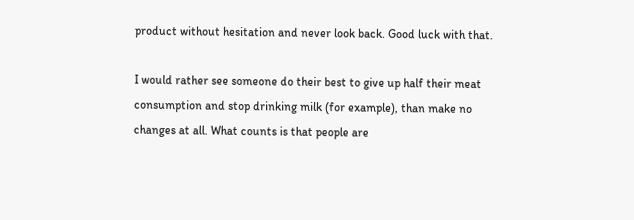product without hesitation and never look back. Good luck with that.

I would rather see someone do their best to give up half their meat consumption and stop drinking milk (for example), than make no changes at all. What counts is that people are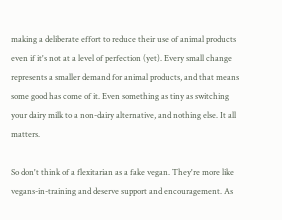making a deliberate effort to reduce their use of animal products even if it's not at a level of perfection (yet). Every small change represents a smaller demand for animal products, and that means some good has come of it. Even something as tiny as switching your dairy milk to a non-dairy alternative, and nothing else. It all matters.

So don't think of a flexitarian as a fake vegan. They're more like vegans-in-training and deserve support and encouragement. As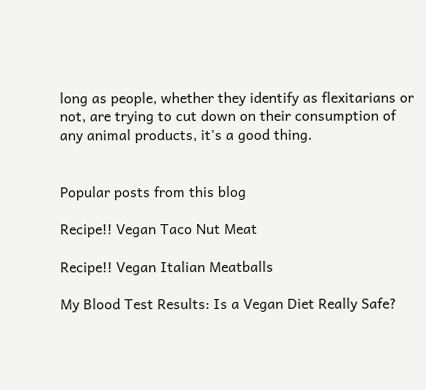long as people, whether they identify as flexitarians or not, are trying to cut down on their consumption of any animal products, it's a good thing.


Popular posts from this blog

Recipe!! Vegan Taco Nut Meat

Recipe!! Vegan Italian Meatballs

My Blood Test Results: Is a Vegan Diet Really Safe?